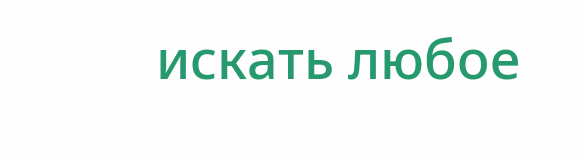искать любое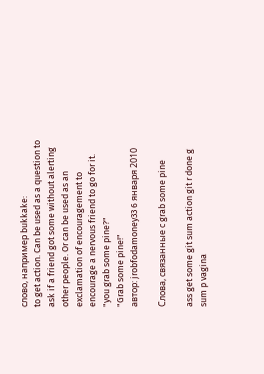слово, например bukkake:
to get action. Can be used as a question to ask if a friend got some without alerting other people. Or can be used as an exclamation of encouragement to encourage a nervous friend to go for it.
"you grab some pine?"
"Grab some pine!"
автор: jrobfodamoney33 6 января 2010

Слова, связанные с grab some pine

ass get some git sum action git r done g sum p vagina